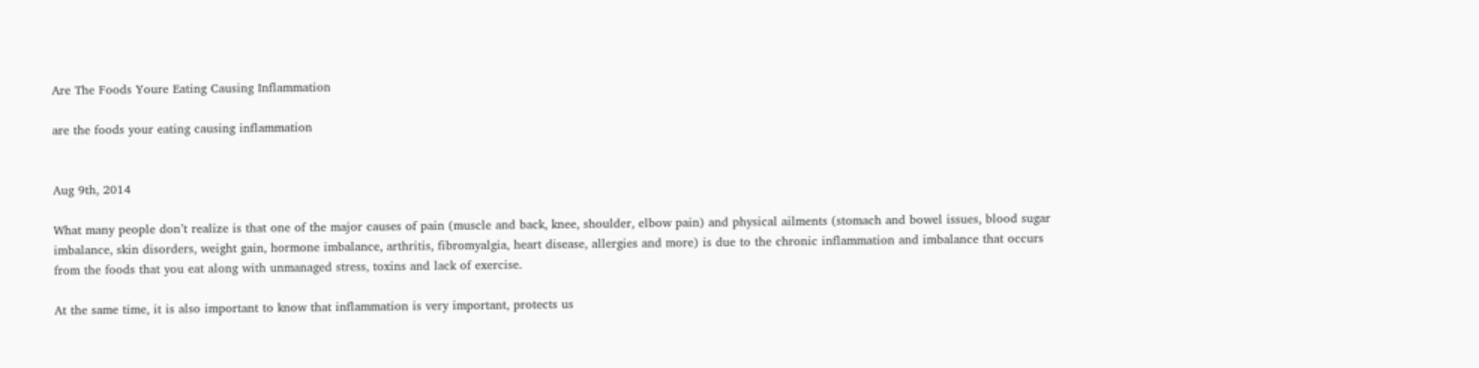Are The Foods Youre Eating Causing Inflammation

are the foods your eating causing inflammation


Aug 9th, 2014

What many people don’t realize is that one of the major causes of pain (muscle and back, knee, shoulder, elbow pain) and physical ailments (stomach and bowel issues, blood sugar imbalance, skin disorders, weight gain, hormone imbalance, arthritis, fibromyalgia, heart disease, allergies and more) is due to the chronic inflammation and imbalance that occurs from the foods that you eat along with unmanaged stress, toxins and lack of exercise.

At the same time, it is also important to know that inflammation is very important, protects us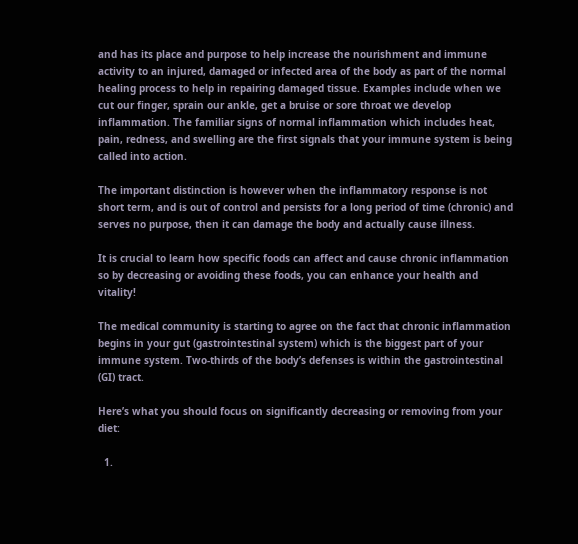and has its place and purpose to help increase the nourishment and immune activity to an injured, damaged or infected area of the body as part of the normal healing process to help in repairing damaged tissue. Examples include when we cut our finger, sprain our ankle, get a bruise or sore throat we develop inflammation. The familiar signs of normal inflammation which includes heat, pain, redness, and swelling are the first signals that your immune system is being called into action.

The important distinction is however when the inflammatory response is not short term, and is out of control and persists for a long period of time (chronic) and serves no purpose, then it can damage the body and actually cause illness.

It is crucial to learn how specific foods can affect and cause chronic inflammation so by decreasing or avoiding these foods, you can enhance your health and vitality!

The medical community is starting to agree on the fact that chronic inflammation begins in your gut (gastrointestinal system) which is the biggest part of your immune system. Two-thirds of the body’s defenses is within the gastrointestinal (GI) tract.

Here’s what you should focus on significantly decreasing or removing from your diet:

  1.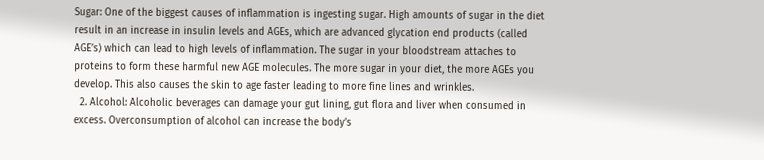Sugar: One of the biggest causes of inflammation is ingesting sugar. High amounts of sugar in the diet result in an increase in insulin levels and AGEs, which are advanced glycation end products (called AGE’s) which can lead to high levels of inflammation. The sugar in your bloodstream attaches to proteins to form these harmful new AGE molecules. The more sugar in your diet, the more AGEs you develop. This also causes the skin to age faster leading to more fine lines and wrinkles.
  2. Alcohol: Alcoholic beverages can damage your gut lining, gut flora and liver when consumed in excess. Overconsumption of alcohol can increase the body’s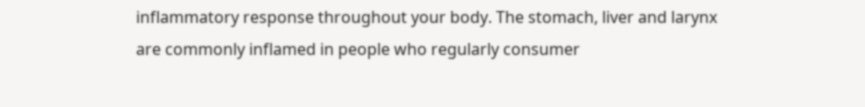inflammatory response throughout your body. The stomach, liver and larynx are commonly inflamed in people who regularly consumer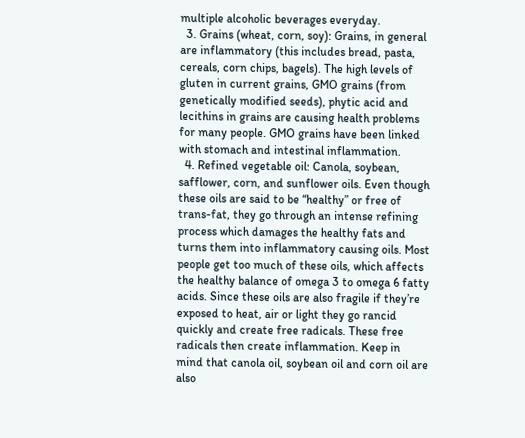multiple alcoholic beverages everyday.
  3. Grains (wheat, corn, soy): Grains, in general are inflammatory (this includes bread, pasta, cereals, corn chips, bagels). The high levels of gluten in current grains, GMO grains (from genetically modified seeds), phytic acid and lecithins in grains are causing health problems for many people. GMO grains have been linked with stomach and intestinal inflammation.
  4. Refined vegetable oil: Canola, soybean, safflower, corn, and sunflower oils. Even though these oils are said to be “healthy” or free of trans-fat, they go through an intense refining process which damages the healthy fats and turns them into inflammatory causing oils. Most people get too much of these oils, which affects the healthy balance of omega 3 to omega 6 fatty acids. Since these oils are also fragile if they’re exposed to heat, air or light they go rancid quickly and create free radicals. These free radicals then create inflammation. Keep in mind that canola oil, soybean oil and corn oil are also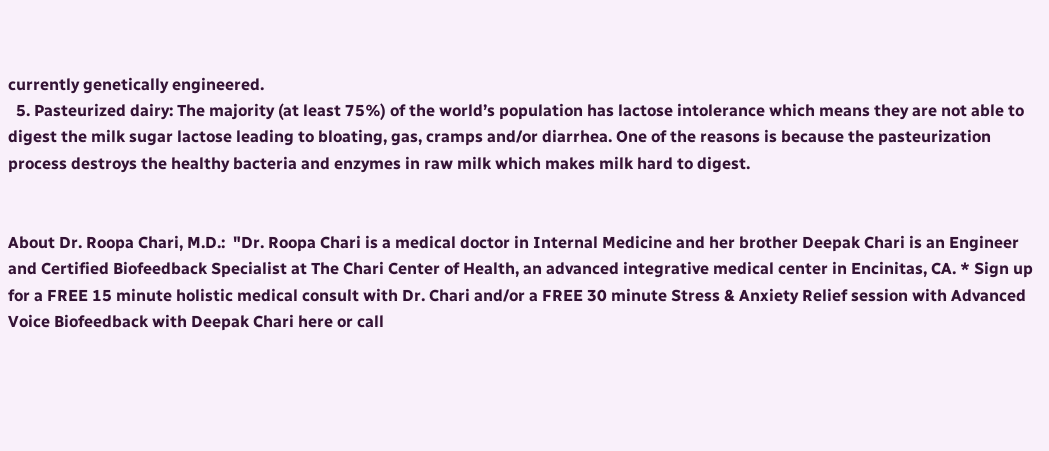currently genetically engineered.
  5. Pasteurized dairy: The majority (at least 75%) of the world’s population has lactose intolerance which means they are not able to digest the milk sugar lactose leading to bloating, gas, cramps and/or diarrhea. One of the reasons is because the pasteurization process destroys the healthy bacteria and enzymes in raw milk which makes milk hard to digest.


About Dr. Roopa Chari, M.D.:  "Dr. Roopa Chari is a medical doctor in Internal Medicine and her brother Deepak Chari is an Engineer and Certified Biofeedback Specialist at The Chari Center of Health, an advanced integrative medical center in Encinitas, CA. * Sign up for a FREE 15 minute holistic medical consult with Dr. Chari and/or a FREE 30 minute Stress & Anxiety Relief session with Advanced Voice Biofeedback with Deepak Chari here or call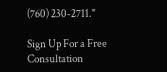(760) 230-2711."

Sign Up For a Free Consultation